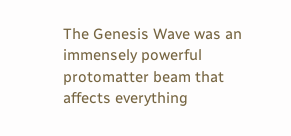The Genesis Wave was an immensely powerful protomatter beam that affects everything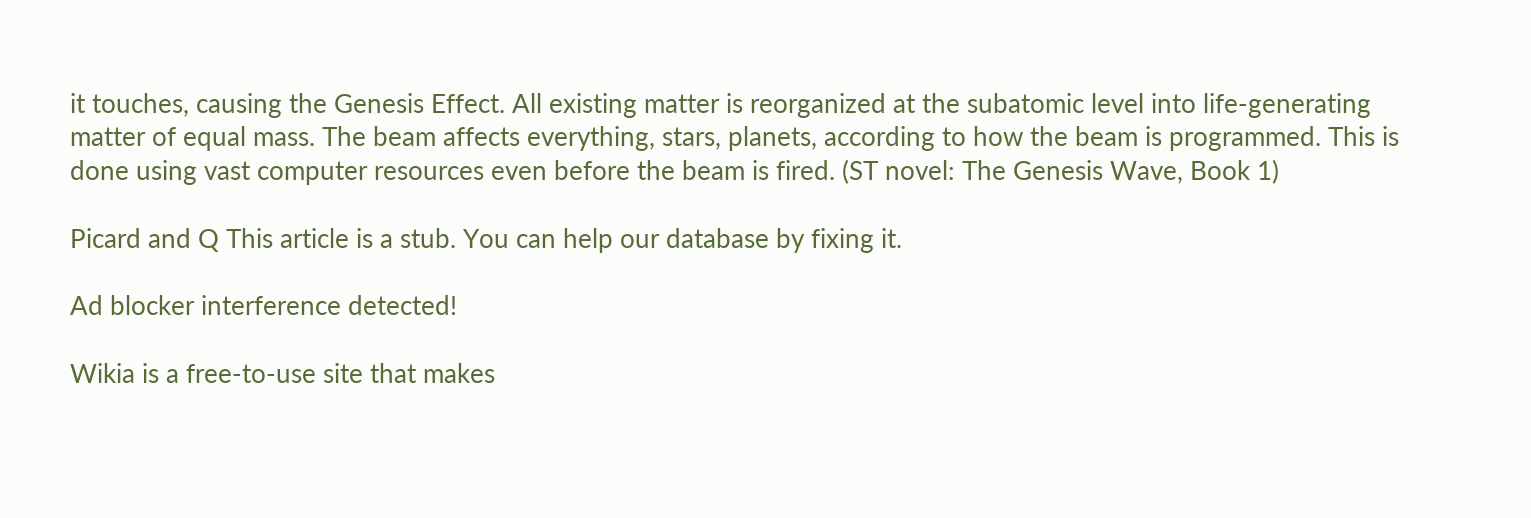it touches, causing the Genesis Effect. All existing matter is reorganized at the subatomic level into life-generating matter of equal mass. The beam affects everything, stars, planets, according to how the beam is programmed. This is done using vast computer resources even before the beam is fired. (ST novel: The Genesis Wave, Book 1)

Picard and Q This article is a stub. You can help our database by fixing it.

Ad blocker interference detected!

Wikia is a free-to-use site that makes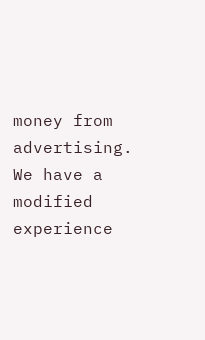money from advertising. We have a modified experience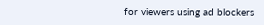for viewers using ad blockers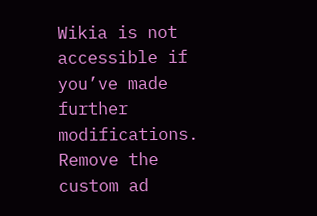Wikia is not accessible if you’ve made further modifications. Remove the custom ad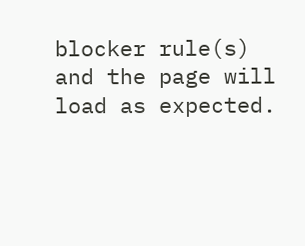blocker rule(s) and the page will load as expected.